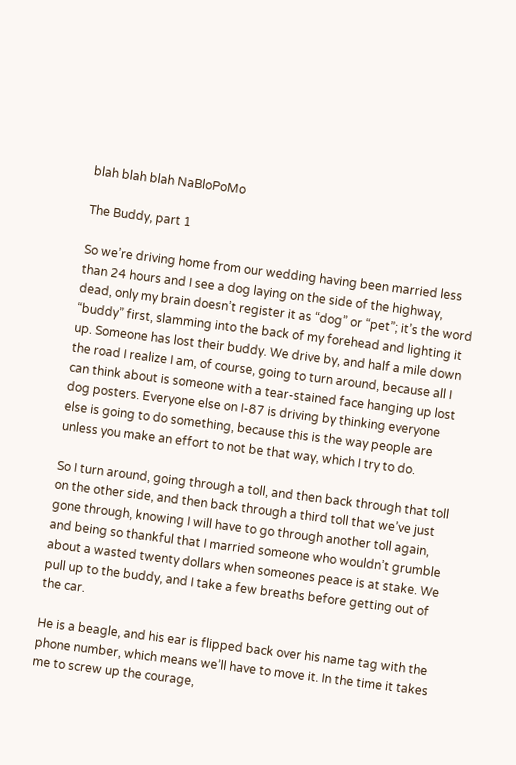blah blah blah NaBloPoMo

The Buddy, part 1

So we’re driving home from our wedding having been married less than 24 hours and I see a dog laying on the side of the highway, dead, only my brain doesn’t register it as “dog” or “pet”; it’s the word “buddy” first, slamming into the back of my forehead and lighting it up. Someone has lost their buddy. We drive by, and half a mile down the road I realize I am, of course, going to turn around, because all I can think about is someone with a tear-stained face hanging up lost dog posters. Everyone else on I-87 is driving by thinking everyone else is going to do something, because this is the way people are unless you make an effort to not be that way, which I try to do.

So I turn around, going through a toll, and then back through that toll on the other side, and then back through a third toll that we’ve just gone through, knowing I will have to go through another toll again, and being so thankful that I married someone who wouldn’t grumble about a wasted twenty dollars when someones peace is at stake. We pull up to the buddy, and I take a few breaths before getting out of the car.

He is a beagle, and his ear is flipped back over his name tag with the phone number, which means we’ll have to move it. In the time it takes me to screw up the courage,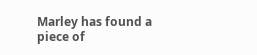Marley has found a piece of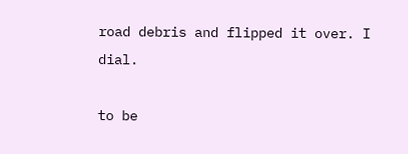road debris and flipped it over. I dial.

to be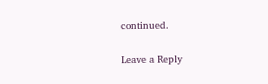continued.

Leave a Reply